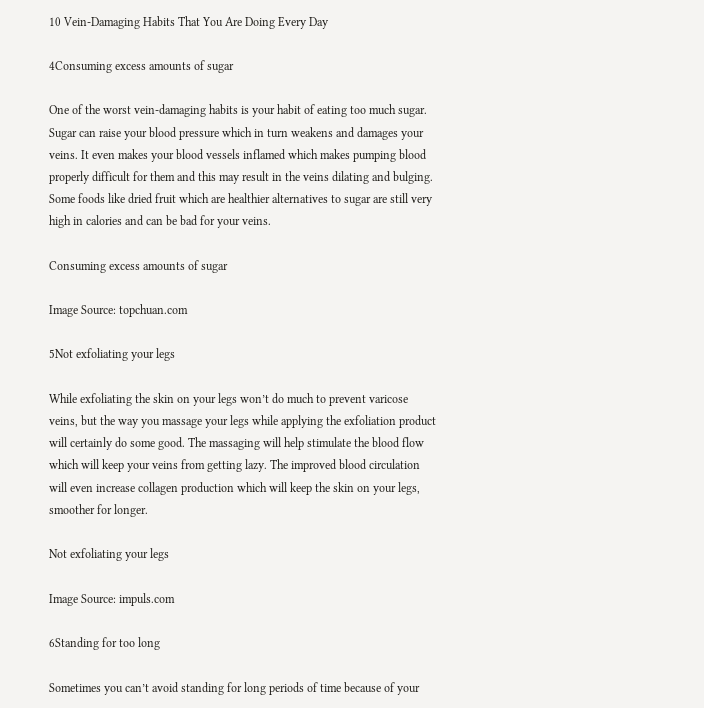10 Vein-Damaging Habits That You Are Doing Every Day

4Consuming excess amounts of sugar

One of the worst vein-damaging habits is your habit of eating too much sugar. Sugar can raise your blood pressure which in turn weakens and damages your veins. It even makes your blood vessels inflamed which makes pumping blood properly difficult for them and this may result in the veins dilating and bulging. Some foods like dried fruit which are healthier alternatives to sugar are still very high in calories and can be bad for your veins.

Consuming excess amounts of sugar

Image Source: topchuan.com

5Not exfoliating your legs

While exfoliating the skin on your legs won’t do much to prevent varicose veins, but the way you massage your legs while applying the exfoliation product will certainly do some good. The massaging will help stimulate the blood flow which will keep your veins from getting lazy. The improved blood circulation will even increase collagen production which will keep the skin on your legs, smoother for longer.

Not exfoliating your legs

Image Source: impuls.com

6Standing for too long

Sometimes you can’t avoid standing for long periods of time because of your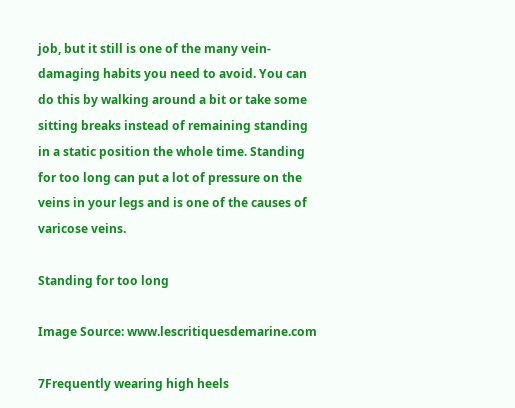job, but it still is one of the many vein-damaging habits you need to avoid. You can do this by walking around a bit or take some sitting breaks instead of remaining standing in a static position the whole time. Standing for too long can put a lot of pressure on the veins in your legs and is one of the causes of varicose veins.

Standing for too long

Image Source: www.lescritiquesdemarine.com

7Frequently wearing high heels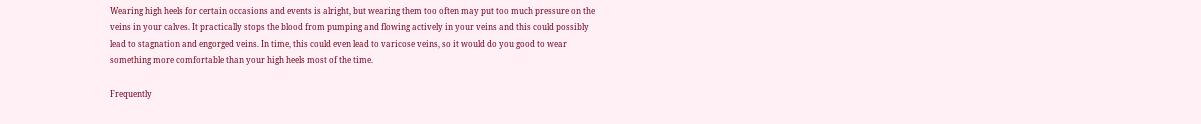Wearing high heels for certain occasions and events is alright, but wearing them too often may put too much pressure on the veins in your calves. It practically stops the blood from pumping and flowing actively in your veins and this could possibly lead to stagnation and engorged veins. In time, this could even lead to varicose veins, so it would do you good to wear something more comfortable than your high heels most of the time.

Frequently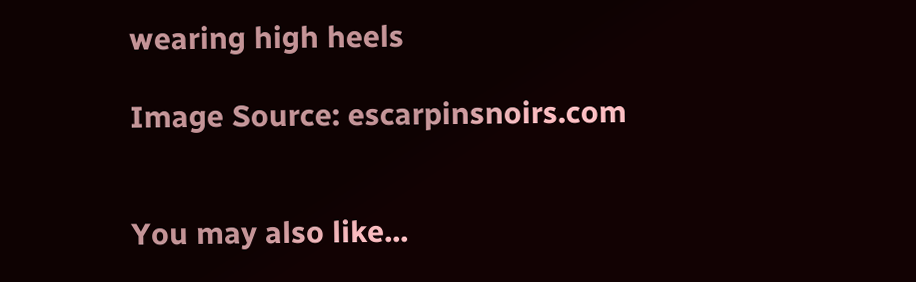wearing high heels

Image Source: escarpinsnoirs.com


You may also like...